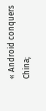« Android conquers China;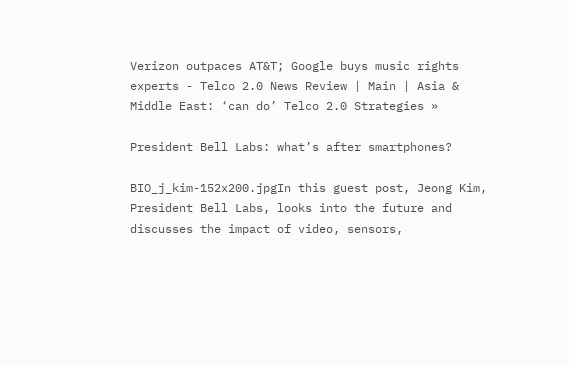Verizon outpaces AT&T; Google buys music rights experts - Telco 2.0 News Review | Main | Asia & Middle East: ‘can do’ Telco 2.0 Strategies »

President Bell Labs: what’s after smartphones?

BIO_j_kim-152x200.jpgIn this guest post, Jeong Kim, President Bell Labs, looks into the future and discusses the impact of video, sensors,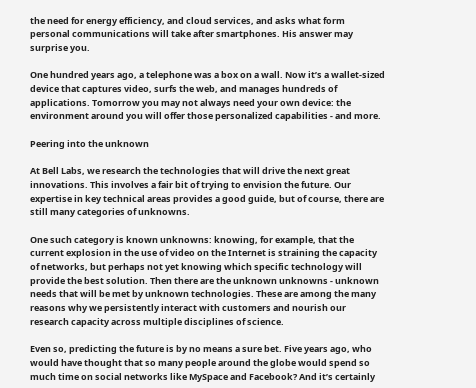the need for energy efficiency, and cloud services, and asks what form personal communications will take after smartphones. His answer may surprise you.

One hundred years ago, a telephone was a box on a wall. Now it’s a wallet-sized device that captures video, surfs the web, and manages hundreds of applications. Tomorrow you may not always need your own device: the environment around you will offer those personalized capabilities - and more.

Peering into the unknown

At Bell Labs, we research the technologies that will drive the next great innovations. This involves a fair bit of trying to envision the future. Our expertise in key technical areas provides a good guide, but of course, there are still many categories of unknowns.

One such category is known unknowns: knowing, for example, that the current explosion in the use of video on the Internet is straining the capacity of networks, but perhaps not yet knowing which specific technology will provide the best solution. Then there are the unknown unknowns - unknown needs that will be met by unknown technologies. These are among the many reasons why we persistently interact with customers and nourish our research capacity across multiple disciplines of science.

Even so, predicting the future is by no means a sure bet. Five years ago, who would have thought that so many people around the globe would spend so much time on social networks like MySpace and Facebook? And it’s certainly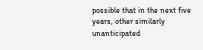possible that in the next five years, other similarly unanticipated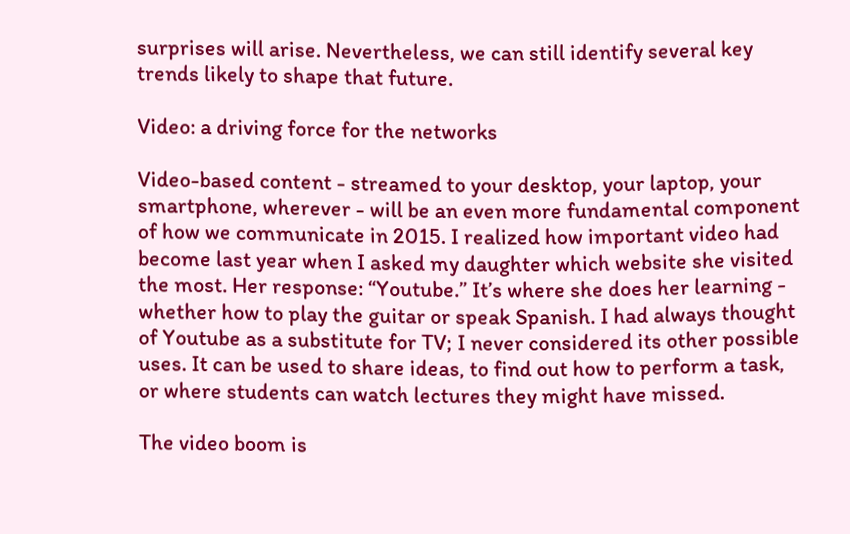surprises will arise. Nevertheless, we can still identify several key trends likely to shape that future.

Video: a driving force for the networks

Video-based content - streamed to your desktop, your laptop, your smartphone, wherever - will be an even more fundamental component of how we communicate in 2015. I realized how important video had become last year when I asked my daughter which website she visited the most. Her response: “Youtube.” It’s where she does her learning - whether how to play the guitar or speak Spanish. I had always thought of Youtube as a substitute for TV; I never considered its other possible uses. It can be used to share ideas, to find out how to perform a task, or where students can watch lectures they might have missed.

The video boom is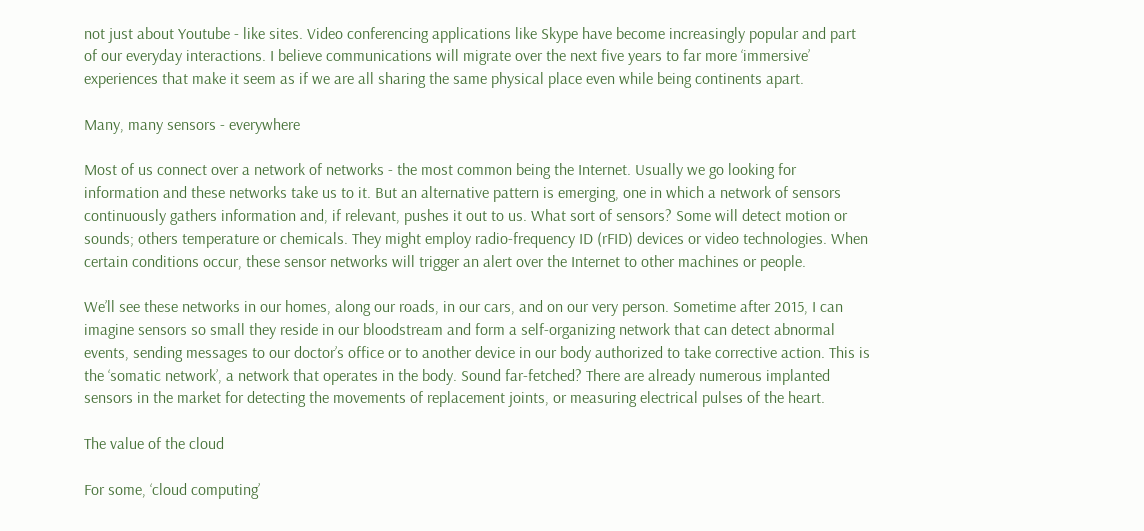not just about Youtube - like sites. Video conferencing applications like Skype have become increasingly popular and part of our everyday interactions. I believe communications will migrate over the next five years to far more ‘immersive’ experiences that make it seem as if we are all sharing the same physical place even while being continents apart.

Many, many sensors - everywhere

Most of us connect over a network of networks - the most common being the Internet. Usually we go looking for information and these networks take us to it. But an alternative pattern is emerging, one in which a network of sensors continuously gathers information and, if relevant, pushes it out to us. What sort of sensors? Some will detect motion or sounds; others temperature or chemicals. They might employ radio-frequency ID (rFID) devices or video technologies. When certain conditions occur, these sensor networks will trigger an alert over the Internet to other machines or people.

We’ll see these networks in our homes, along our roads, in our cars, and on our very person. Sometime after 2015, I can imagine sensors so small they reside in our bloodstream and form a self-organizing network that can detect abnormal events, sending messages to our doctor’s office or to another device in our body authorized to take corrective action. This is the ‘somatic network’, a network that operates in the body. Sound far-fetched? There are already numerous implanted sensors in the market for detecting the movements of replacement joints, or measuring electrical pulses of the heart.

The value of the cloud

For some, ‘cloud computing’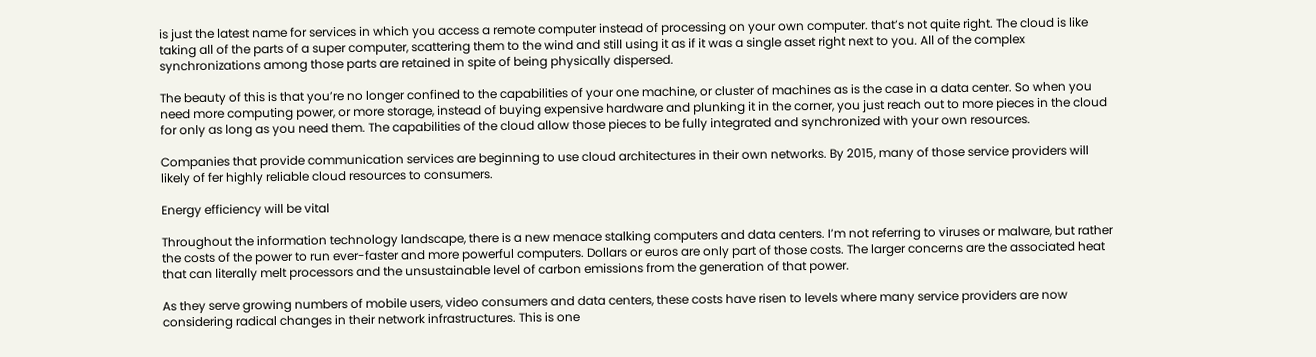is just the latest name for services in which you access a remote computer instead of processing on your own computer. that’s not quite right. The cloud is like taking all of the parts of a super computer, scattering them to the wind and still using it as if it was a single asset right next to you. All of the complex synchronizations among those parts are retained in spite of being physically dispersed.

The beauty of this is that you’re no longer confined to the capabilities of your one machine, or cluster of machines as is the case in a data center. So when you need more computing power, or more storage, instead of buying expensive hardware and plunking it in the corner, you just reach out to more pieces in the cloud for only as long as you need them. The capabilities of the cloud allow those pieces to be fully integrated and synchronized with your own resources.

Companies that provide communication services are beginning to use cloud architectures in their own networks. By 2015, many of those service providers will likely of fer highly reliable cloud resources to consumers.

Energy efficiency will be vital

Throughout the information technology landscape, there is a new menace stalking computers and data centers. I’m not referring to viruses or malware, but rather the costs of the power to run ever-faster and more powerful computers. Dollars or euros are only part of those costs. The larger concerns are the associated heat that can literally melt processors and the unsustainable level of carbon emissions from the generation of that power.

As they serve growing numbers of mobile users, video consumers and data centers, these costs have risen to levels where many service providers are now considering radical changes in their network infrastructures. This is one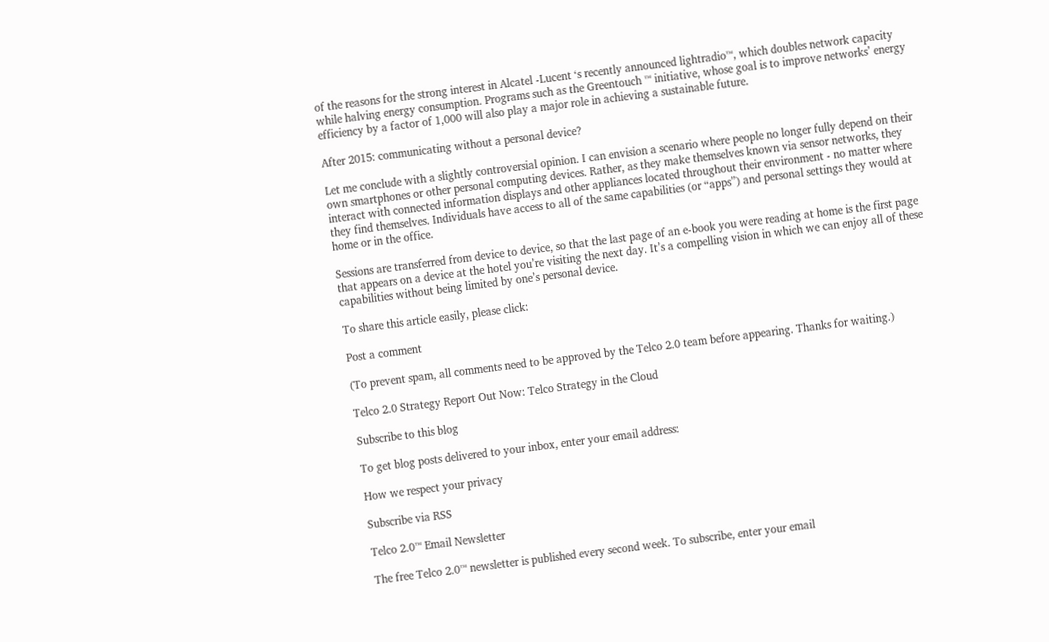of the reasons for the strong interest in Alcatel -Lucent ‘s recently announced lightradio™, which doubles network capacity while halving energy consumption. Programs such as the Greentouch ™ initiative, whose goal is to improve networks’ energy efficiency by a factor of 1,000 will also play a major role in achieving a sustainable future.

After 2015: communicating without a personal device?

Let me conclude with a slightly controversial opinion. I can envision a scenario where people no longer fully depend on their own smartphones or other personal computing devices. Rather, as they make themselves known via sensor networks, they interact with connected information displays and other appliances located throughout their environment - no matter where they find themselves. Individuals have access to all of the same capabilities (or “apps”) and personal settings they would at home or in the office.

Sessions are transferred from device to device, so that the last page of an e-book you were reading at home is the first page that appears on a device at the hotel you’re visiting the next day. It’s a compelling vision in which we can enjoy all of these capabilities without being limited by one’s personal device.

To share this article easily, please click:

Post a comment

(To prevent spam, all comments need to be approved by the Telco 2.0 team before appearing. Thanks for waiting.)

Telco 2.0 Strategy Report Out Now: Telco Strategy in the Cloud

Subscribe to this blog

To get blog posts delivered to your inbox, enter your email address:

How we respect your privacy

Subscribe via RSS

Telco 2.0™ Email Newsletter

The free Telco 2.0™ newsletter is published every second week. To subscribe, enter your email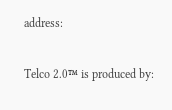address:

Telco 2.0™ is produced by: